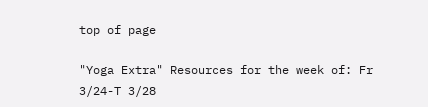top of page

"Yoga Extra" Resources for the week of: Fr 3/24-T 3/28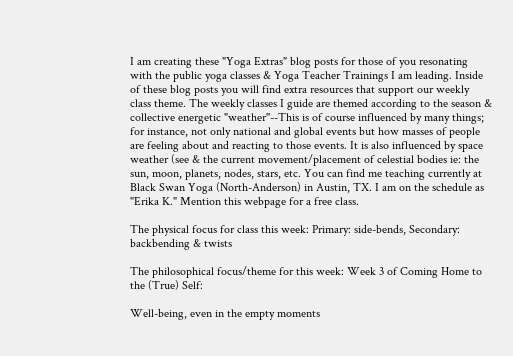I am creating these "Yoga Extras" blog posts for those of you resonating with the public yoga classes & Yoga Teacher Trainings I am leading. Inside of these blog posts you will find extra resources that support our weekly class theme. The weekly classes I guide are themed according to the season & collective energetic "weather"--This is of course influenced by many things; for instance, not only national and global events but how masses of people are feeling about and reacting to those events. It is also influenced by space weather (see & the current movement/placement of celestial bodies ie: the sun, moon, planets, nodes, stars, etc. You can find me teaching currently at Black Swan Yoga (North-Anderson) in Austin, TX. I am on the schedule as "Erika K." Mention this webpage for a free class.

The physical focus for class this week: Primary: side-bends, Secondary: backbending & twists

The philosophical focus/theme for this week: Week 3 of Coming Home to the (True) Self:

Well-being, even in the empty moments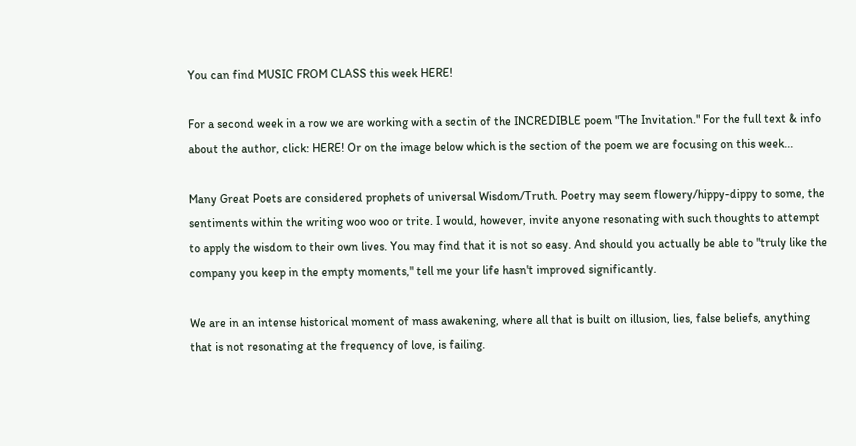You can find MUSIC FROM CLASS this week HERE!

For a second week in a row we are working with a sectin of the INCREDIBLE poem "The Invitation." For the full text & info about the author, click: HERE! Or on the image below which is the section of the poem we are focusing on this week...

Many Great Poets are considered prophets of universal Wisdom/Truth. Poetry may seem flowery/hippy-dippy to some, the sentiments within the writing woo woo or trite. I would, however, invite anyone resonating with such thoughts to attempt to apply the wisdom to their own lives. You may find that it is not so easy. And should you actually be able to "truly like the company you keep in the empty moments," tell me your life hasn't improved significantly.

We are in an intense historical moment of mass awakening, where all that is built on illusion, lies, false beliefs, anything that is not resonating at the frequency of love, is failing.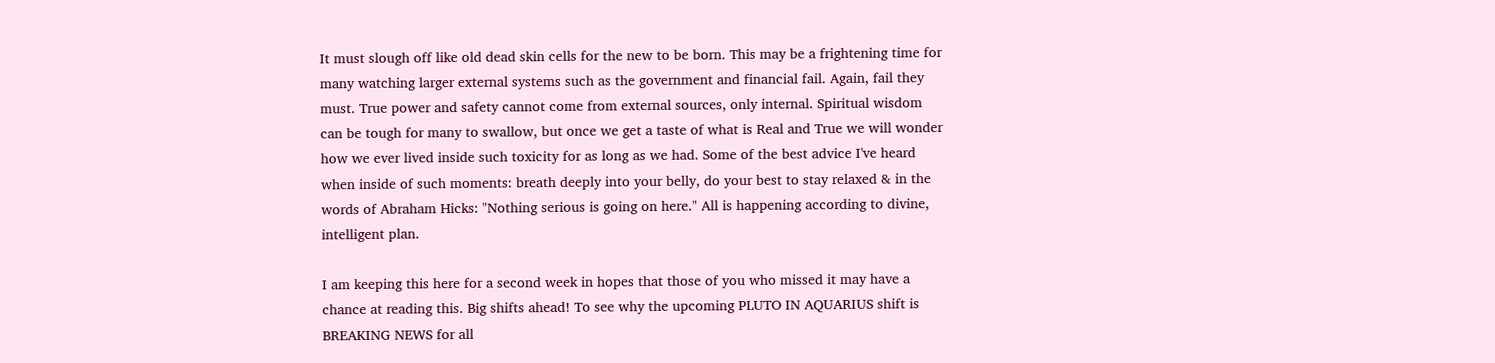It must slough off like old dead skin cells for the new to be born. This may be a frightening time for many watching larger external systems such as the government and financial fail. Again, fail they must. True power and safety cannot come from external sources, only internal. Spiritual wisdom can be tough for many to swallow, but once we get a taste of what is Real and True we will wonder how we ever lived inside such toxicity for as long as we had. Some of the best advice I've heard when inside of such moments: breath deeply into your belly, do your best to stay relaxed & in the words of Abraham Hicks: "Nothing serious is going on here." All is happening according to divine, intelligent plan.

I am keeping this here for a second week in hopes that those of you who missed it may have a chance at reading this. Big shifts ahead! To see why the upcoming PLUTO IN AQUARIUS shift is BREAKING NEWS for all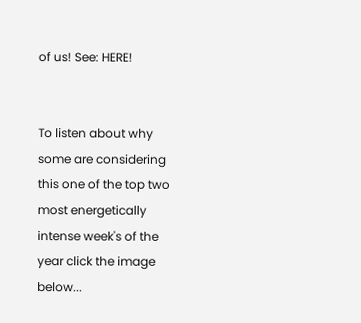of us! See: HERE!


To listen about why some are considering this one of the top two most energetically intense week's of the year click the image below...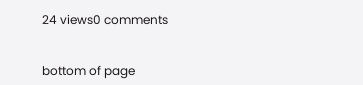24 views0 comments


bottom of page